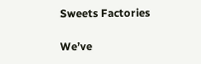Sweets Factories

We’ve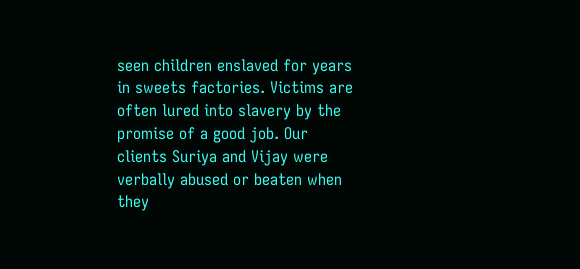seen children enslaved for years in sweets factories. Victims are often lured into slavery by the promise of a good job. Our clients Suriya and Vijay were verbally abused or beaten when they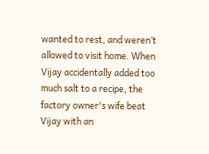wanted to rest, and weren’t allowed to visit home. When Vijay accidentally added too much salt to a recipe, the factory owner's wife beat Vijay with an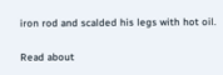iron rod and scalded his legs with hot oil.

Read about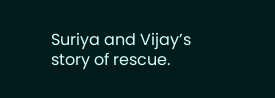Suriya and Vijay’s story of rescue.